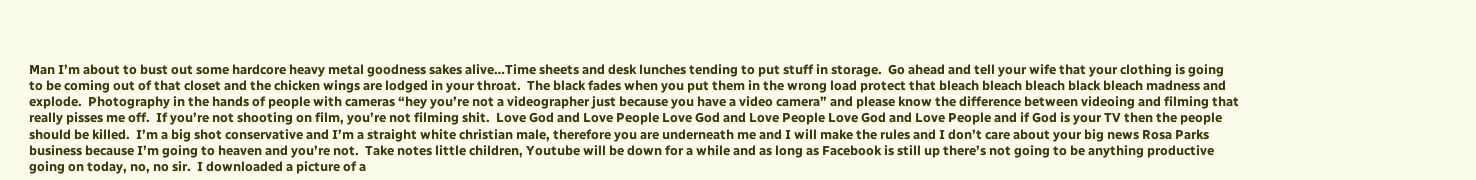Man I’m about to bust out some hardcore heavy metal goodness sakes alive…Time sheets and desk lunches tending to put stuff in storage.  Go ahead and tell your wife that your clothing is going to be coming out of that closet and the chicken wings are lodged in your throat.  The black fades when you put them in the wrong load protect that bleach bleach bleach black bleach madness and explode.  Photography in the hands of people with cameras “hey you’re not a videographer just because you have a video camera” and please know the difference between videoing and filming that really pisses me off.  If you’re not shooting on film, you’re not filming shit.  Love God and Love People Love God and Love People Love God and Love People and if God is your TV then the people should be killed.  I’m a big shot conservative and I’m a straight white christian male, therefore you are underneath me and I will make the rules and I don’t care about your big news Rosa Parks business because I’m going to heaven and you’re not.  Take notes little children, Youtube will be down for a while and as long as Facebook is still up there’s not going to be anything productive going on today, no, no sir.  I downloaded a picture of a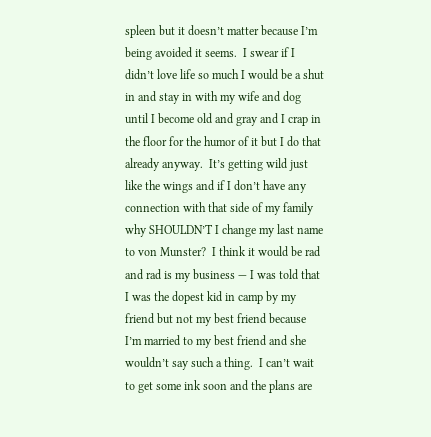spleen but it doesn’t matter because I’m being avoided it seems.  I swear if I didn’t love life so much I would be a shut in and stay in with my wife and dog until I become old and gray and I crap in the floor for the humor of it but I do that already anyway.  It’s getting wild just like the wings and if I don’t have any connection with that side of my family why SHOULDN’T I change my last name to von Munster?  I think it would be rad and rad is my business — I was told that I was the dopest kid in camp by my friend but not my best friend because I’m married to my best friend and she wouldn’t say such a thing.  I can’t wait to get some ink soon and the plans are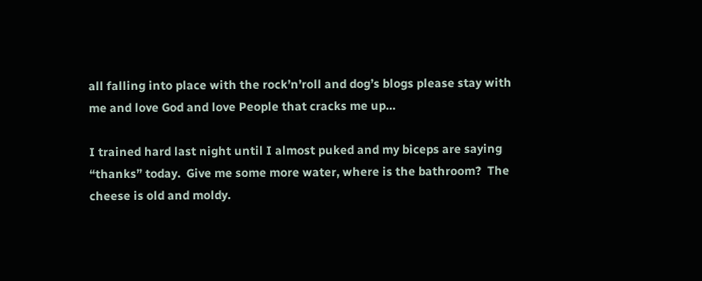all falling into place with the rock’n’roll and dog’s blogs please stay with me and love God and love People that cracks me up…

I trained hard last night until I almost puked and my biceps are saying “thanks” today.  Give me some more water, where is the bathroom?  The cheese is old and moldy.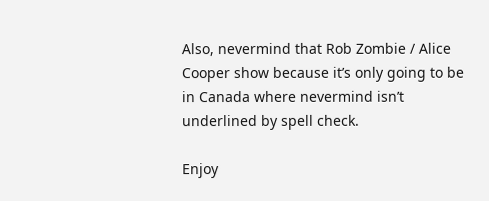Also, nevermind that Rob Zombie / Alice Cooper show because it’s only going to be in Canada where nevermind isn’t underlined by spell check.

Enjoy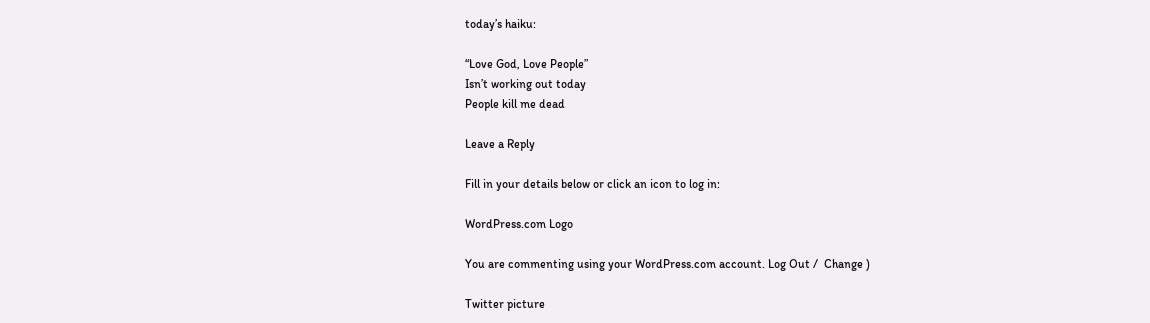today’s haiku:

“Love God, Love People”
Isn’t working out today
People kill me dead

Leave a Reply

Fill in your details below or click an icon to log in:

WordPress.com Logo

You are commenting using your WordPress.com account. Log Out /  Change )

Twitter picture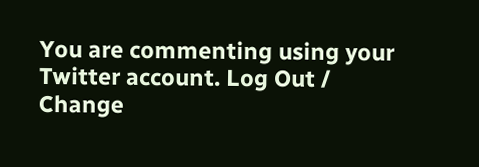You are commenting using your Twitter account. Log Out /  Change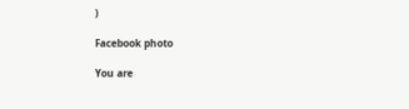)

Facebook photo

You are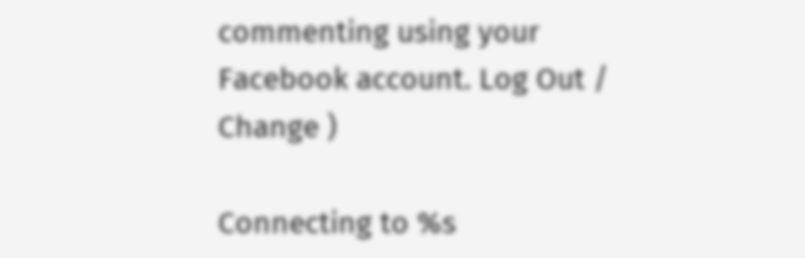commenting using your Facebook account. Log Out /  Change )

Connecting to %s